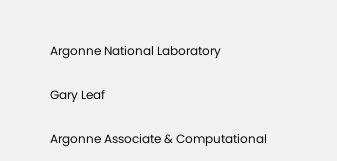Argonne National Laboratory

Gary Leaf

Argonne Associate & Computational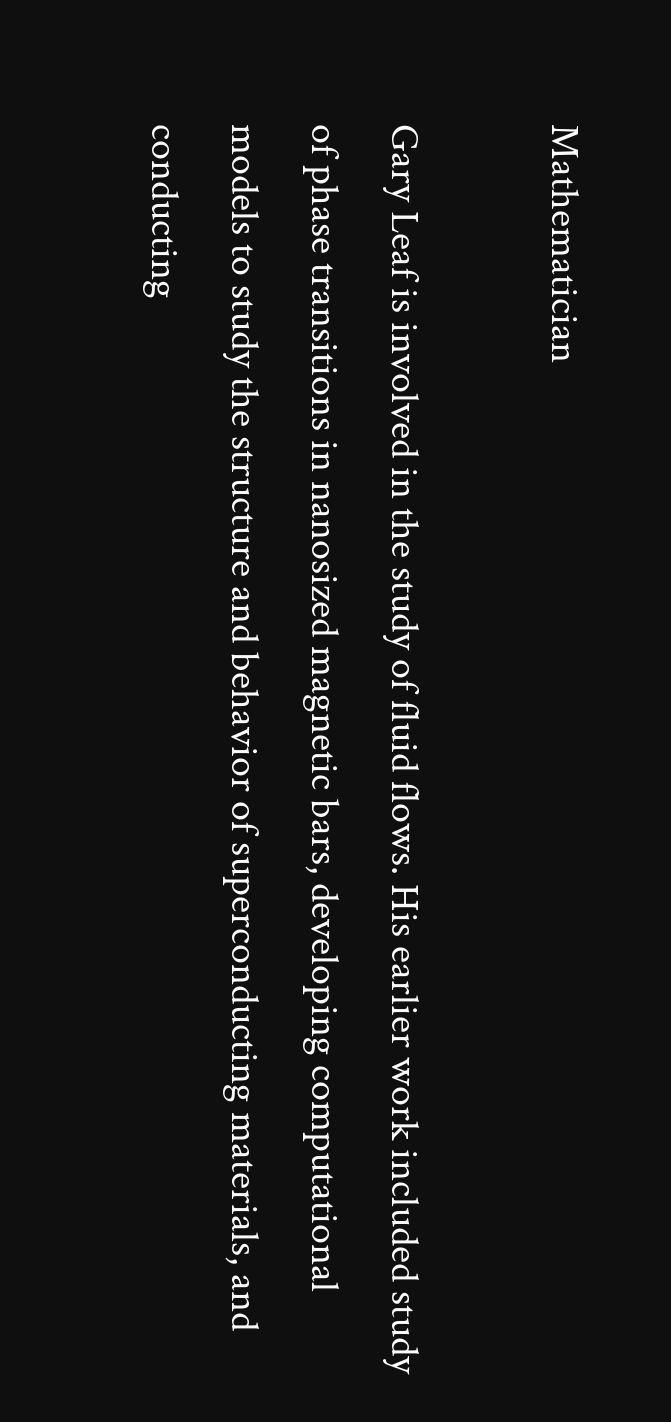Mathematician

Gary Leaf is involved in the study of fluid flows. His earlier work included study of phase transitions in nanosized magnetic bars, developing computational models to study the structure and behavior of superconducting materials, and conducting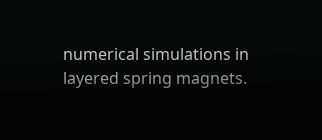numerical simulations in layered spring magnets.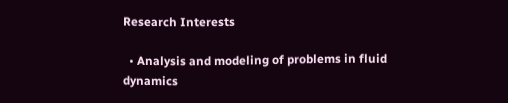Research Interests

  • Analysis and modeling of problems in fluid dynamics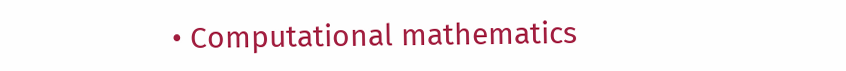• Computational mathematics